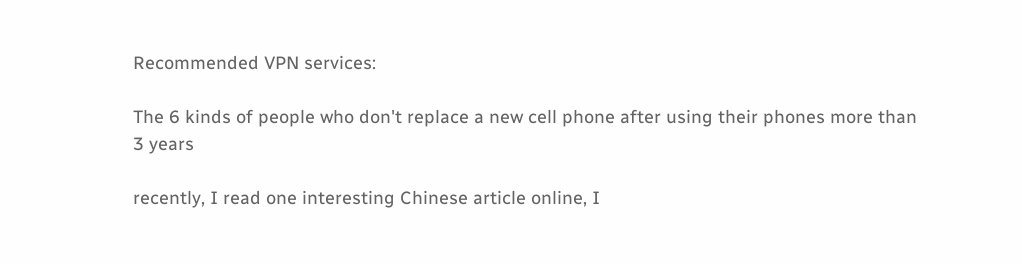Recommended VPN services:

The 6 kinds of people who don't replace a new cell phone after using their phones more than 3 years

recently, I read one interesting Chinese article online, I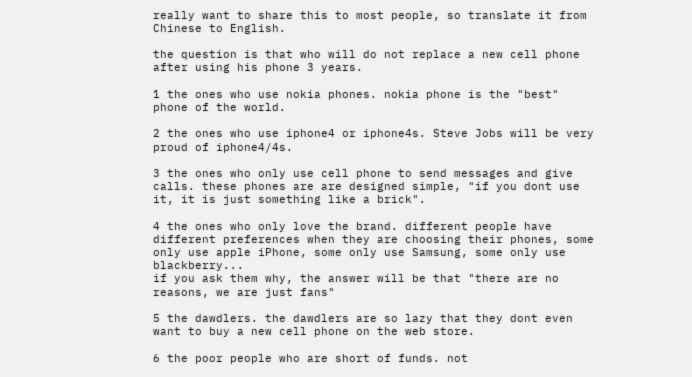really want to share this to most people, so translate it from Chinese to English.

the question is that who will do not replace a new cell phone after using his phone 3 years.

1 the ones who use nokia phones. nokia phone is the "best" phone of the world.

2 the ones who use iphone4 or iphone4s. Steve Jobs will be very proud of iphone4/4s.

3 the ones who only use cell phone to send messages and give calls. these phones are are designed simple, "if you dont use it, it is just something like a brick".

4 the ones who only love the brand. different people have different preferences when they are choosing their phones, some only use apple iPhone, some only use Samsung, some only use blackberry...
if you ask them why, the answer will be that "there are no reasons, we are just fans"

5 the dawdlers. the dawdlers are so lazy that they dont even want to buy a new cell phone on the web store.

6 the poor people who are short of funds. not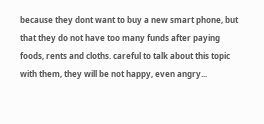because they dont want to buy a new smart phone, but that they do not have too many funds after paying foods, rents and cloths. careful to talk about this topic with them, they will be not happy, even angry...